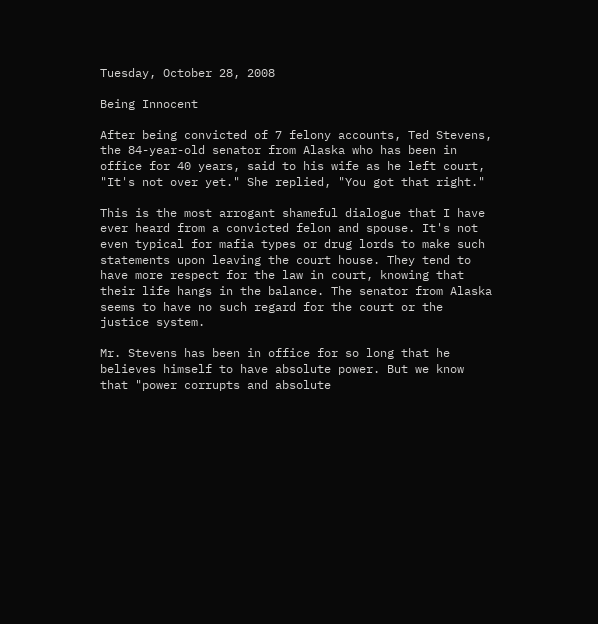Tuesday, October 28, 2008

Being Innocent

After being convicted of 7 felony accounts, Ted Stevens, the 84-year-old senator from Alaska who has been in office for 40 years, said to his wife as he left court, "It's not over yet." She replied, "You got that right."

This is the most arrogant shameful dialogue that I have ever heard from a convicted felon and spouse. It's not even typical for mafia types or drug lords to make such statements upon leaving the court house. They tend to have more respect for the law in court, knowing that their life hangs in the balance. The senator from Alaska seems to have no such regard for the court or the justice system.

Mr. Stevens has been in office for so long that he believes himself to have absolute power. But we know that "power corrupts and absolute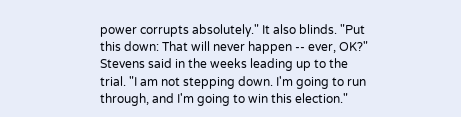power corrupts absolutely." It also blinds. "Put this down: That will never happen -- ever, OK?" Stevens said in the weeks leading up to the trial. "I am not stepping down. I'm going to run through, and I'm going to win this election."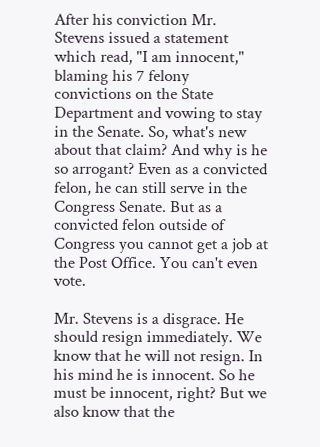After his conviction Mr. Stevens issued a statement which read, "I am innocent," blaming his 7 felony convictions on the State Department and vowing to stay in the Senate. So, what's new about that claim? And why is he so arrogant? Even as a convicted felon, he can still serve in the Congress Senate. But as a convicted felon outside of Congress you cannot get a job at the Post Office. You can't even vote.

Mr. Stevens is a disgrace. He should resign immediately. We know that he will not resign. In his mind he is innocent. So he must be innocent, right? But we also know that the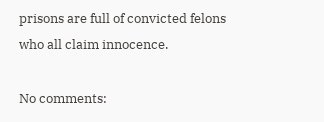prisons are full of convicted felons who all claim innocence.

No comments: